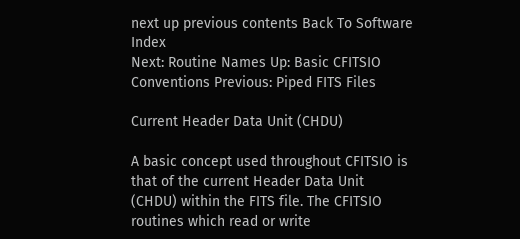next up previous contents Back To Software Index
Next: Routine Names Up: Basic CFITSIO Conventions Previous: Piped FITS Files

Current Header Data Unit (CHDU)

A basic concept used throughout CFITSIO is that of the current Header Data Unit (CHDU) within the FITS file. The CFITSIO routines which read or write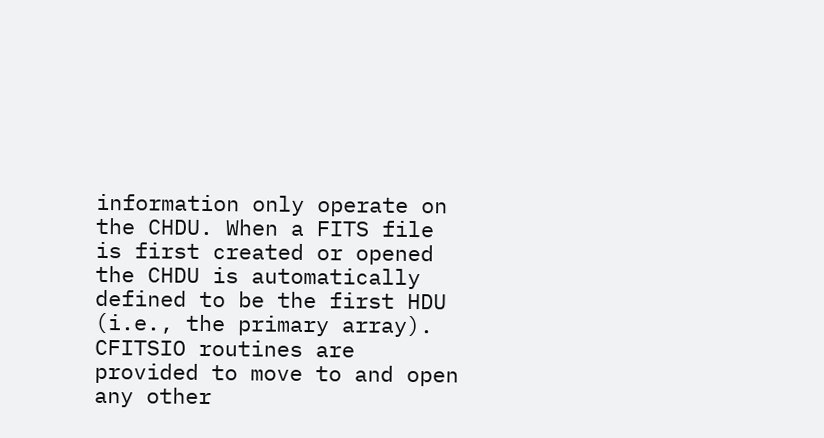information only operate on the CHDU. When a FITS file is first created or opened the CHDU is automatically defined to be the first HDU (i.e., the primary array). CFITSIO routines are provided to move to and open any other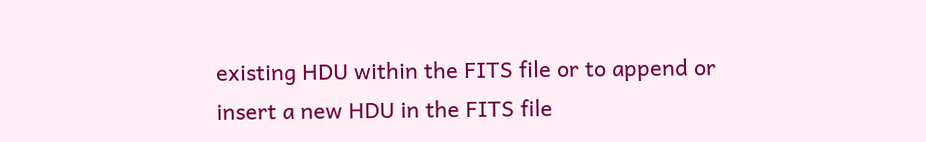existing HDU within the FITS file or to append or insert a new HDU in the FITS file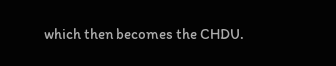which then becomes the CHDU.